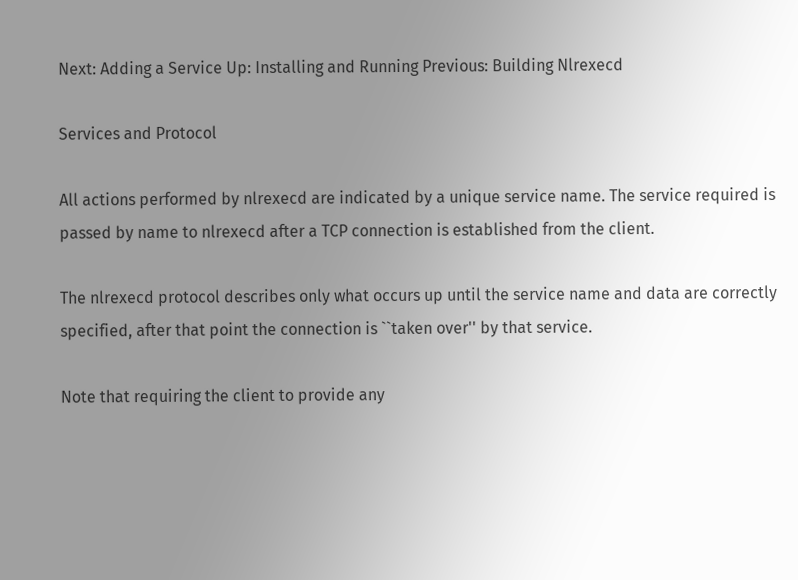Next: Adding a Service Up: Installing and Running Previous: Building Nlrexecd

Services and Protocol

All actions performed by nlrexecd are indicated by a unique service name. The service required is passed by name to nlrexecd after a TCP connection is established from the client.

The nlrexecd protocol describes only what occurs up until the service name and data are correctly specified, after that point the connection is ``taken over'' by that service.

Note that requiring the client to provide any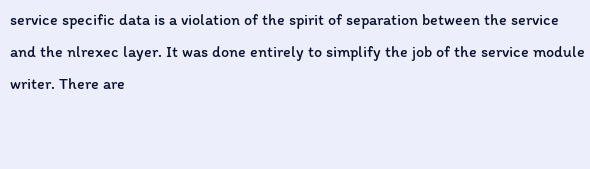service specific data is a violation of the spirit of separation between the service and the nlrexec layer. It was done entirely to simplify the job of the service module writer. There are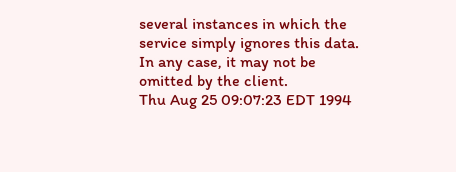several instances in which the service simply ignores this data. In any case, it may not be omitted by the client.
Thu Aug 25 09:07:23 EDT 1994